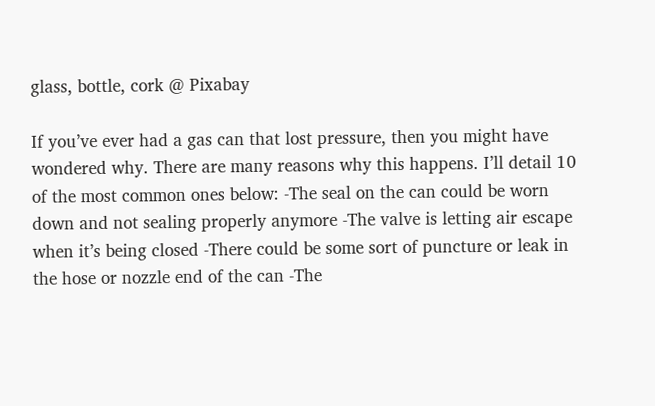glass, bottle, cork @ Pixabay

If you’ve ever had a gas can that lost pressure, then you might have wondered why. There are many reasons why this happens. I’ll detail 10 of the most common ones below: -The seal on the can could be worn down and not sealing properly anymore -The valve is letting air escape when it’s being closed -There could be some sort of puncture or leak in the hose or nozzle end of the can -The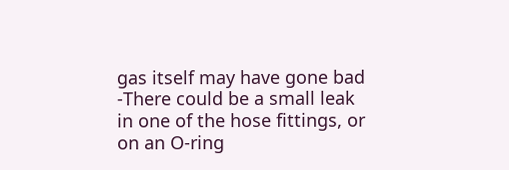gas itself may have gone bad -There could be a small leak in one of the hose fittings, or on an O-ring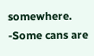somewhere. -Some cans are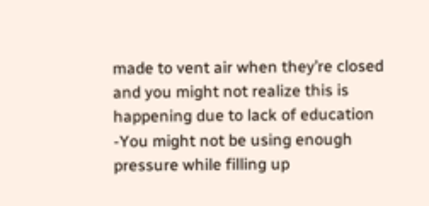made to vent air when they’re closed and you might not realize this is happening due to lack of education -You might not be using enough pressure while filling up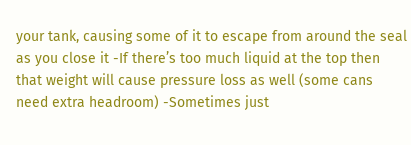your tank, causing some of it to escape from around the seal as you close it -If there’s too much liquid at the top then that weight will cause pressure loss as well (some cans need extra headroom) -Sometimes just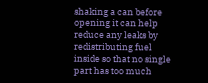shaking a can before opening it can help reduce any leaks by redistributing fuel inside so that no single part has too much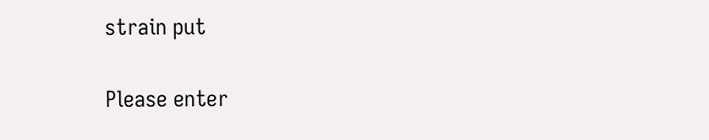strain put


Please enter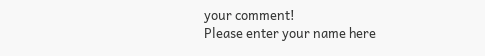your comment!
Please enter your name here